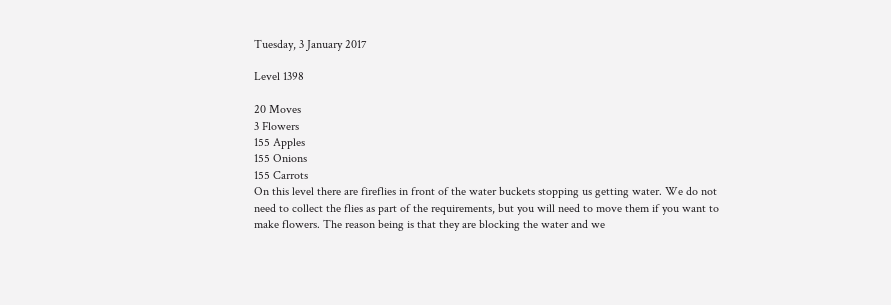Tuesday, 3 January 2017

Level 1398

20 Moves
3 Flowers
155 Apples
155 Onions
155 Carrots
On this level there are fireflies in front of the water buckets stopping us getting water. We do not need to collect the flies as part of the requirements, but you will need to move them if you want to make flowers. The reason being is that they are blocking the water and we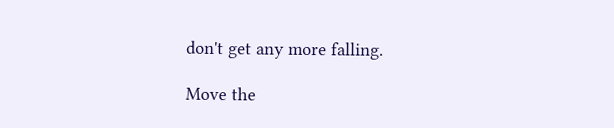don't get any more falling.

Move the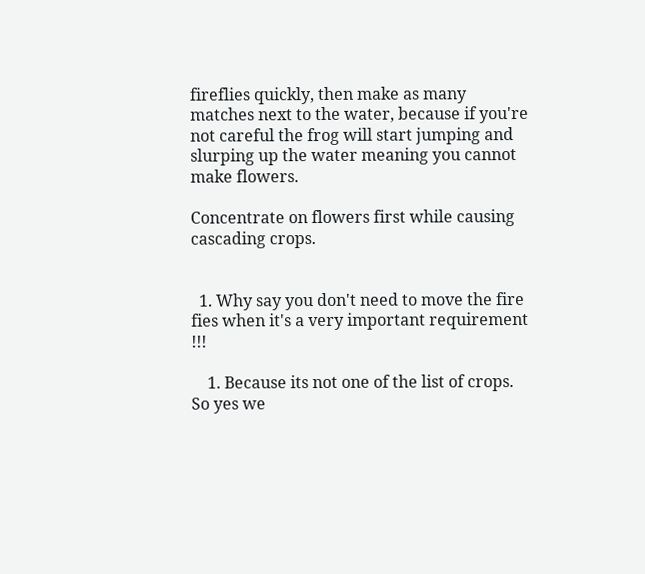fireflies quickly, then make as many matches next to the water, because if you're not careful the frog will start jumping and slurping up the water meaning you cannot make flowers.

Concentrate on flowers first while causing cascading crops.


  1. Why say you don't need to move the fire fies when it's a very important requirement !!!

    1. Because its not one of the list of crops. So yes we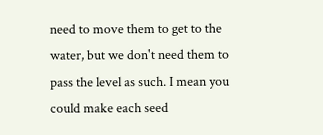need to move them to get to the water, but we don't need them to pass the level as such. I mean you could make each seed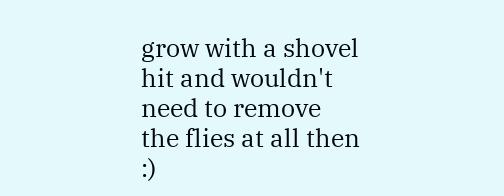grow with a shovel hit and wouldn't need to remove the flies at all then :)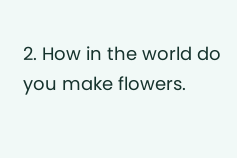2. How in the world do you make flowers.